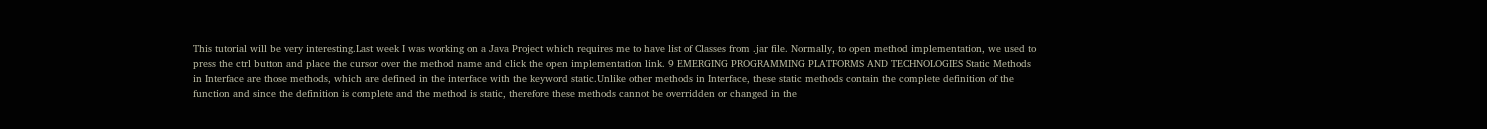This tutorial will be very interesting.Last week I was working on a Java Project which requires me to have list of Classes from .jar file. Normally, to open method implementation, we used to press the ctrl button and place the cursor over the method name and click the open implementation link. 9 EMERGING PROGRAMMING PLATFORMS AND TECHNOLOGIES Static Methods in Interface are those methods, which are defined in the interface with the keyword static.Unlike other methods in Interface, these static methods contain the complete definition of the function and since the definition is complete and the method is static, therefore these methods cannot be overridden or changed in the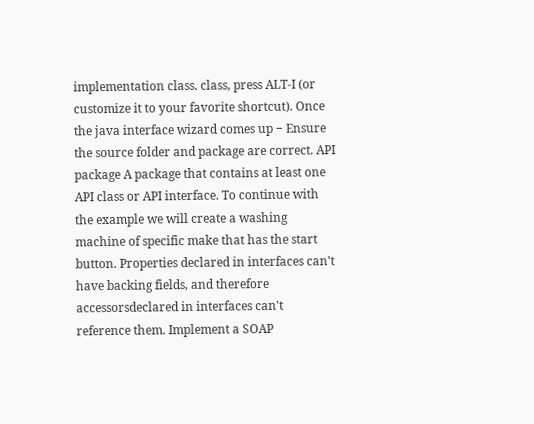implementation class. class, press ALT-I (or customize it to your favorite shortcut). Once the java interface wizard comes up − Ensure the source folder and package are correct. API package A package that contains at least one API class or API interface. To continue with the example we will create a washing machine of specific make that has the start button. Properties declared in interfaces can't have backing fields, and therefore accessorsdeclared in interfaces can't reference them. Implement a SOAP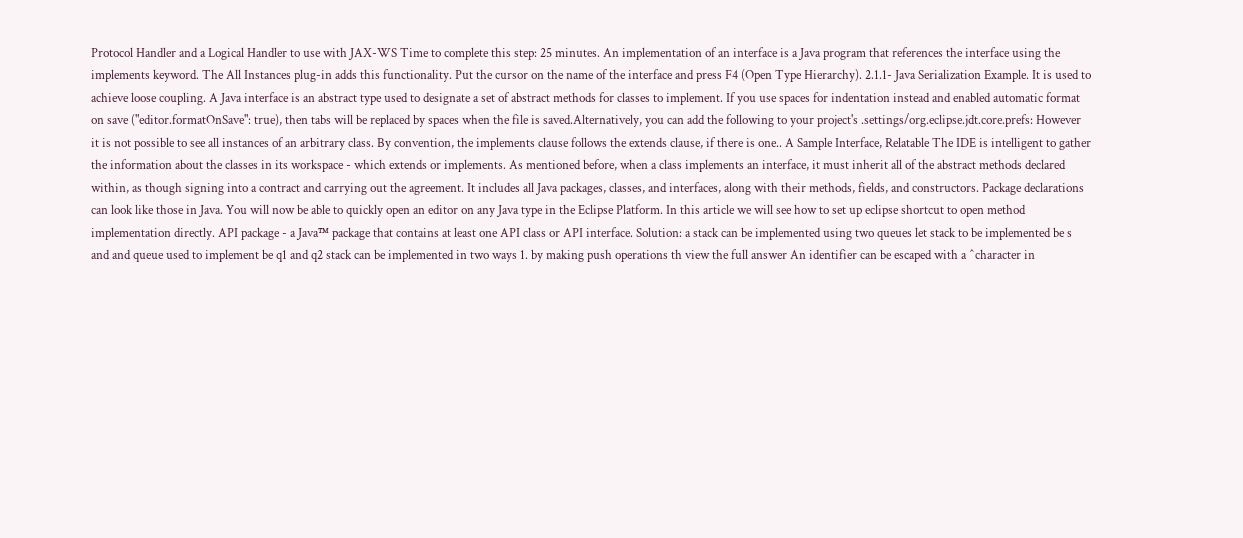Protocol Handler and a Logical Handler to use with JAX-WS Time to complete this step: 25 minutes. An implementation of an interface is a Java program that references the interface using the implements keyword. The All Instances plug-in adds this functionality. Put the cursor on the name of the interface and press F4 (Open Type Hierarchy). 2.1.1- Java Serialization Example. It is used to achieve loose coupling. A Java interface is an abstract type used to designate a set of abstract methods for classes to implement. If you use spaces for indentation instead and enabled automatic format on save ("editor.formatOnSave": true), then tabs will be replaced by spaces when the file is saved.Alternatively, you can add the following to your project's .settings/org.eclipse.jdt.core.prefs: However it is not possible to see all instances of an arbitrary class. By convention, the implements clause follows the extends clause, if there is one.. A Sample Interface, Relatable The IDE is intelligent to gather the information about the classes in its workspace - which extends or implements. As mentioned before, when a class implements an interface, it must inherit all of the abstract methods declared within, as though signing into a contract and carrying out the agreement. It includes all Java packages, classes, and interfaces, along with their methods, fields, and constructors. Package declarations can look like those in Java. You will now be able to quickly open an editor on any Java type in the Eclipse Platform. In this article we will see how to set up eclipse shortcut to open method implementation directly. API package - a Java™ package that contains at least one API class or API interface. Solution: a stack can be implemented using two queues let stack to be implemented be s and and queue used to implement be q1 and q2 stack can be implemented in two ways 1. by making push operations th view the full answer An identifier can be escaped with a ^character in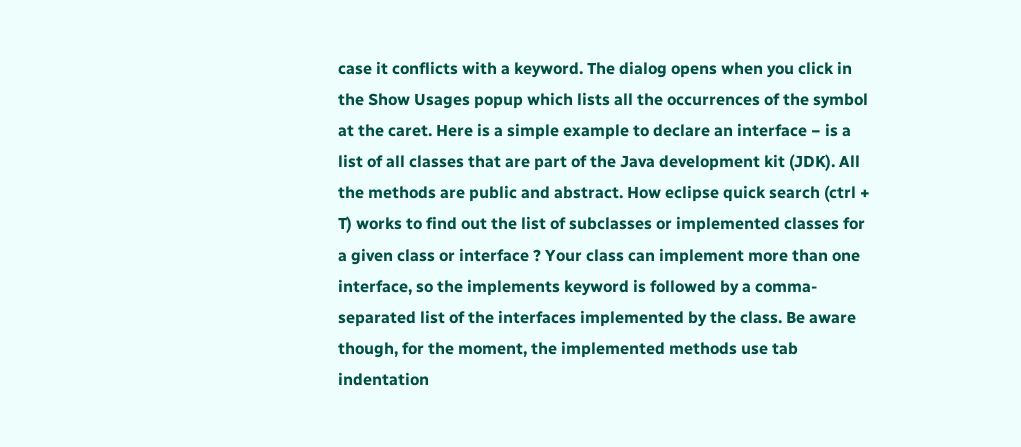case it conflicts with a keyword. The dialog opens when you click in the Show Usages popup which lists all the occurrences of the symbol at the caret. Here is a simple example to declare an interface − is a list of all classes that are part of the Java development kit (JDK). All the methods are public and abstract. How eclipse quick search (ctrl + T) works to find out the list of subclasses or implemented classes for a given class or interface ? Your class can implement more than one interface, so the implements keyword is followed by a comma-separated list of the interfaces implemented by the class. Be aware though, for the moment, the implemented methods use tab indentation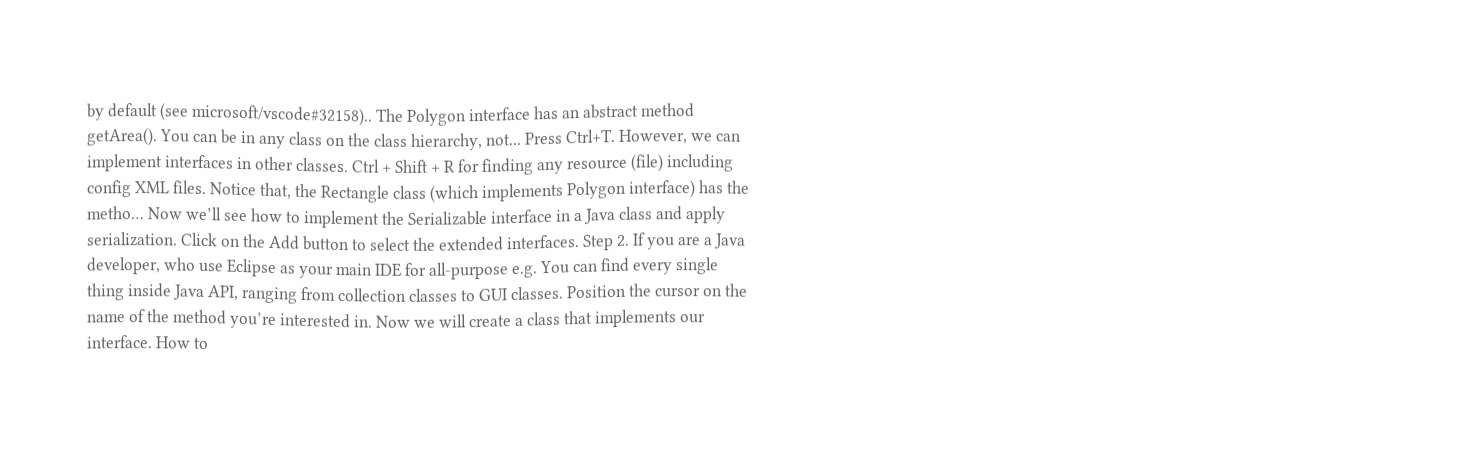by default (see microsoft/vscode#32158).. The Polygon interface has an abstract method getArea(). You can be in any class on the class hierarchy, not... Press Ctrl+T. However, we can implement interfaces in other classes. Ctrl + Shift + R for finding any resource (file) including config XML files. Notice that, the Rectangle class (which implements Polygon interface) has the metho… Now we’ll see how to implement the Serializable interface in a Java class and apply serialization. Click on the Add button to select the extended interfaces. Step 2. If you are a Java developer, who use Eclipse as your main IDE for all-purpose e.g. You can find every single thing inside Java API, ranging from collection classes to GUI classes. Position the cursor on the name of the method you’re interested in. Now we will create a class that implements our interface. How to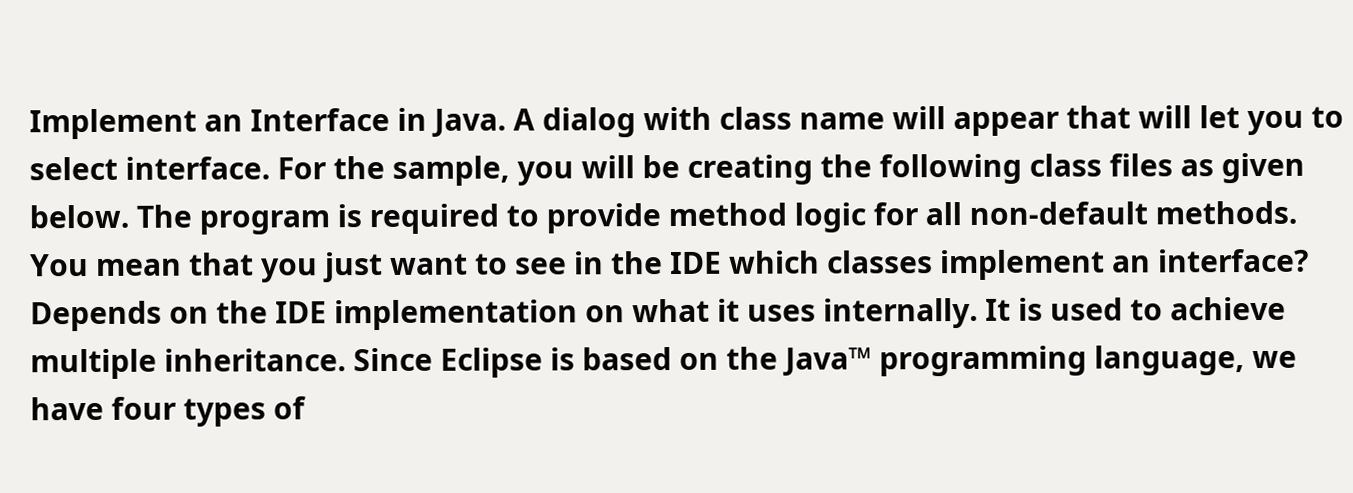Implement an Interface in Java. A dialog with class name will appear that will let you to select interface. For the sample, you will be creating the following class files as given below. The program is required to provide method logic for all non-default methods. You mean that you just want to see in the IDE which classes implement an interface? Depends on the IDE implementation on what it uses internally. It is used to achieve multiple inheritance. Since Eclipse is based on the Java™ programming language, we have four types of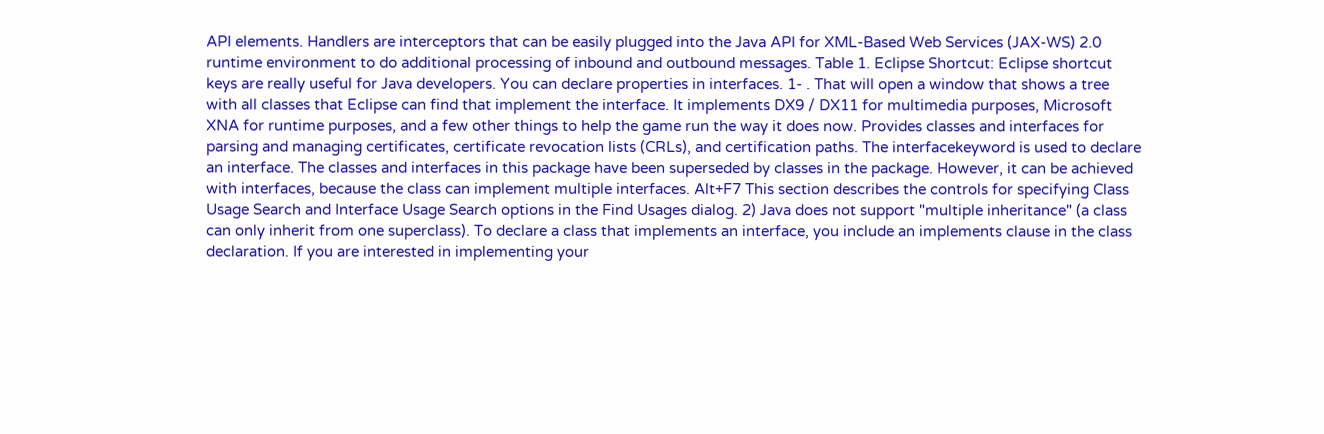API elements. Handlers are interceptors that can be easily plugged into the Java API for XML-Based Web Services (JAX-WS) 2.0 runtime environment to do additional processing of inbound and outbound messages. Table 1. Eclipse Shortcut: Eclipse shortcut keys are really useful for Java developers. You can declare properties in interfaces. 1- . That will open a window that shows a tree with all classes that Eclipse can find that implement the interface. It implements DX9 / DX11 for multimedia purposes, Microsoft XNA for runtime purposes, and a few other things to help the game run the way it does now. Provides classes and interfaces for parsing and managing certificates, certificate revocation lists (CRLs), and certification paths. The interfacekeyword is used to declare an interface. The classes and interfaces in this package have been superseded by classes in the package. However, it can be achieved with interfaces, because the class can implement multiple interfaces. Alt+F7 This section describes the controls for specifying Class Usage Search and Interface Usage Search options in the Find Usages dialog. 2) Java does not support "multiple inheritance" (a class can only inherit from one superclass). To declare a class that implements an interface, you include an implements clause in the class declaration. If you are interested in implementing your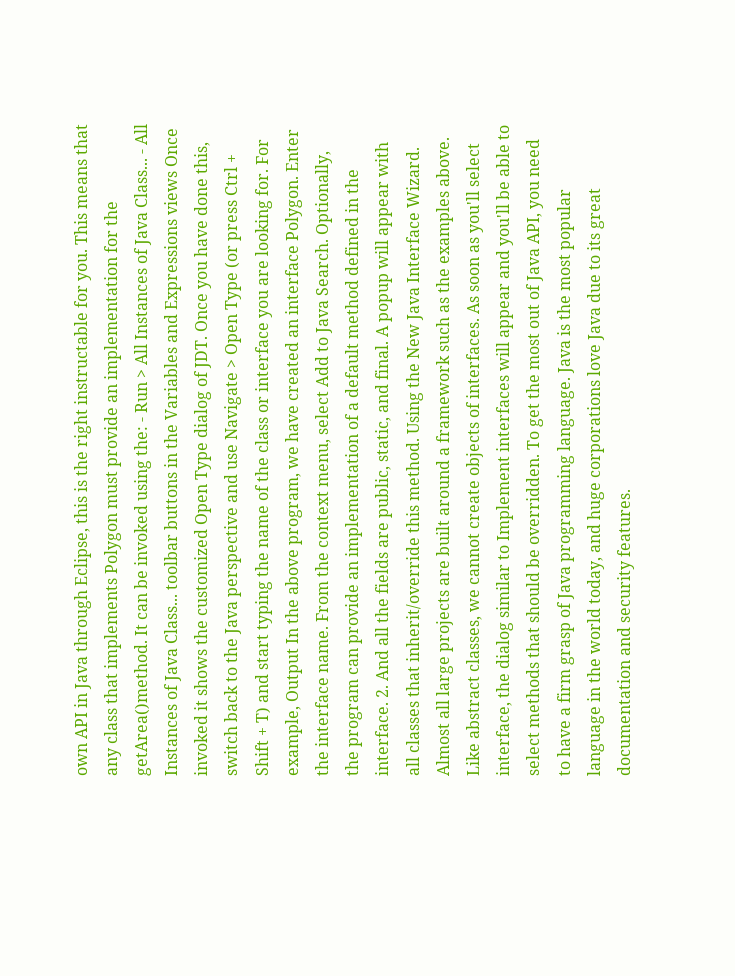own API in Java through Eclipse, this is the right instructable for you. This means that any class that implements Polygon must provide an implementation for the getArea()method. It can be invoked using the: - Run > All Instances of Java Class... - All Instances of Java Class... toolbar buttons in the Variables and Expressions views Once invoked it shows the customized Open Type dialog of JDT. Once you have done this, switch back to the Java perspective and use Navigate > Open Type (or press Ctrl + Shift + T) and start typing the name of the class or interface you are looking for. For example, Output In the above program, we have created an interface Polygon. Enter the interface name. From the context menu, select Add to Java Search. Optionally, the program can provide an implementation of a default method defined in the interface. 2. And all the fields are public, static, and final. A popup will appear with all classes that inherit/override this method. Using the New Java Interface Wizard. Almost all large projects are built around a framework such as the examples above. Like abstract classes, we cannot create objects of interfaces. As soon as you'll select interface, the dialog similar to Implement interfaces will appear and you'll be able to select methods that should be overridden. To get the most out of Java API, you need to have a firm grasp of Java programming language. Java is the most popular language in the world today, and huge corporations love Java due to its great documentation and security features.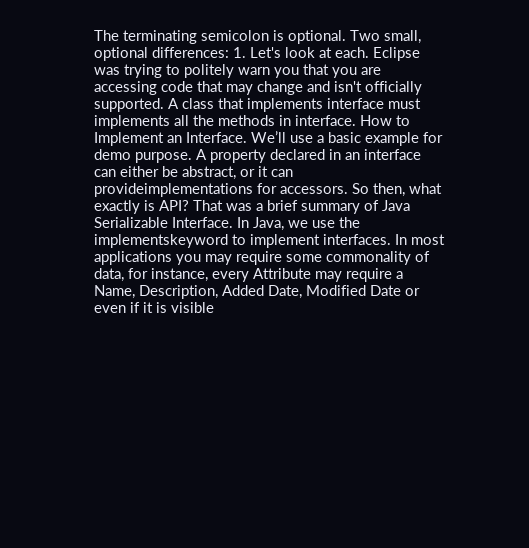The terminating semicolon is optional. Two small, optional differences: 1. Let's look at each. Eclipse was trying to politely warn you that you are accessing code that may change and isn't officially supported. A class that implements interface must implements all the methods in interface. How to Implement an Interface. We’ll use a basic example for demo purpose. A property declared in an interface can either be abstract, or it can provideimplementations for accessors. So then, what exactly is API? That was a brief summary of Java Serializable Interface. In Java, we use the implementskeyword to implement interfaces. In most applications you may require some commonality of data, for instance, every Attribute may require a Name, Description, Added Date, Modified Date or even if it is visible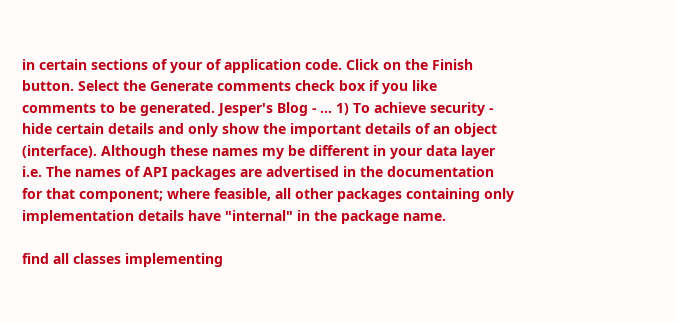in certain sections of your of application code. Click on the Finish button. Select the Generate comments check box if you like comments to be generated. Jesper's Blog - … 1) To achieve security - hide certain details and only show the important details of an object (interface). Although these names my be different in your data layer i.e. The names of API packages are advertised in the documentation for that component; where feasible, all other packages containing only implementation details have "internal" in the package name.

find all classes implementing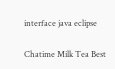interface java eclipse

Chatime Milk Tea Best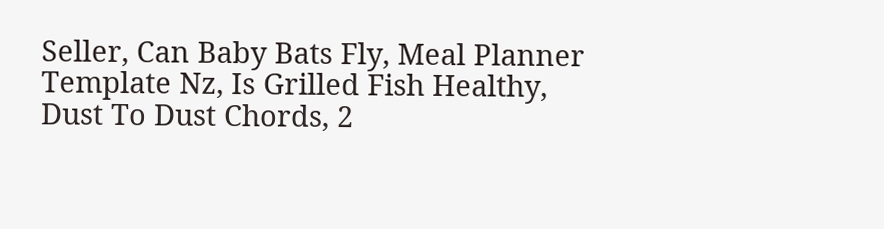Seller, Can Baby Bats Fly, Meal Planner Template Nz, Is Grilled Fish Healthy, Dust To Dust Chords, 2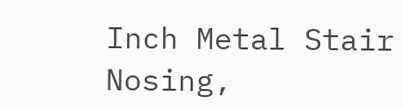Inch Metal Stair Nosing,